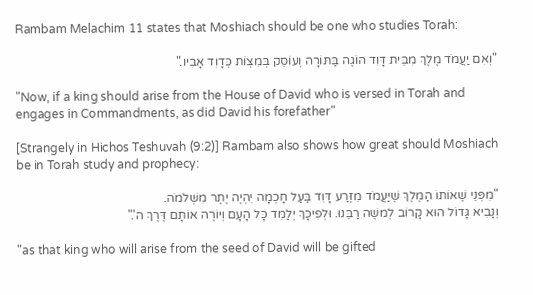Rambam Melachim 11 states that Moshiach should be one who studies Torah:

"וְאִם יַעֲמֹד מֶלֶךְ מִבֵּית דָּוִד הוֹגֶה בַּתּוֹרָה וְעוֹסֵק בְּמִצְוֹת כְּדָוִד אָבִיו."

"Now, if a king should arise from the House of David who is versed in Torah and engages in Commandments, as did David his forefather"

[Strangely in Hichos Teshuvah (9:2)] Rambam also shows how great should Moshiach be in Torah study and prophecy:

"מִפְּנֵי שֶׁאוֹתוֹ הַמֶּלֶךְ שֶׁיַּעֲמֹד מִזֶּרַע דָּוִד בַּעַל חָכְמָה יִהְיֶה יֶתֶר מִשְּׁלֹמֹה.
וְנָבִיא גָּדוֹל הוּא קָרוֹב לְמשֶׁה רַבֵּנוּ. וּלְפִיכָךְ יְלַמֵּד כָּל הָעָם וְיוֹרֶה אוֹתָם דֶּרֶךְ ה'."

"as that king who will arise from the seed of David will be gifted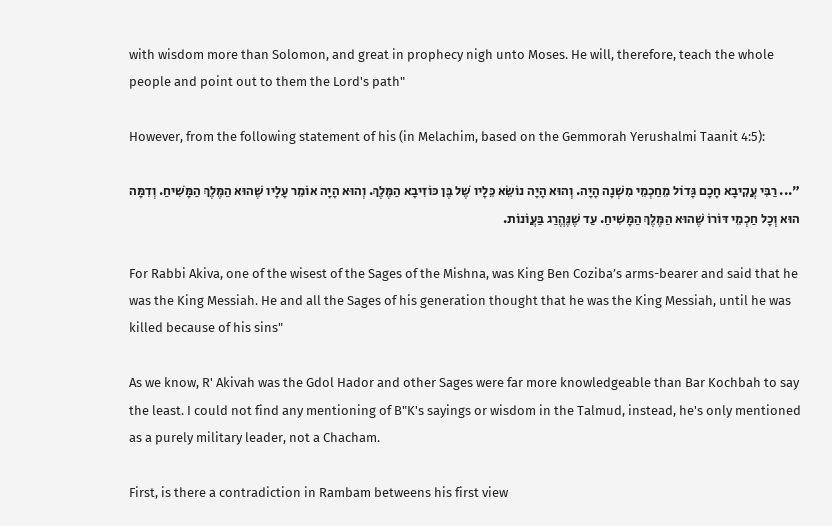with wisdom more than Solomon, and great in prophecy nigh unto Moses. He will, therefore, teach the whole people and point out to them the Lord's path"

However, from the following statement of his (in Melachim, based on the Gemmorah Yerushalmi Taanit 4:5):

"... רַבִּי עֲקִיבָא חָכָם גָּדוֹל מֵחַכְמֵי מִשְׁנָה הָיָה. וְהוּא הָיָה נוֹשֵׂא כֵּלָיו שֶׁל בֶּן כּוֹזִיבָא הַמֶּלֶךְ. וְהוּא הָיָה אוֹמֵר עָלָיו שֶׁהוּא הַמֶּלֶךְ הַמָּשִׁיחַ. וְדִמָּה הוּא וְכָל חַכְמֵי דּוֹרוֹ שֶׁהוּא הַמֶּלֶךְ הַמָּשִׁיחַ. עַד שֶׁנֶּהֱרַג בַּעֲוֹנוֹת.

For Rabbi Akiva, one of the wisest of the Sages of the Mishna, was King Ben Coziba’s arms-bearer and said that he was the King Messiah. He and all the Sages of his generation thought that he was the King Messiah, until he was killed because of his sins"

As we know, R' Akivah was the Gdol Hador and other Sages were far more knowledgeable than Bar Kochbah to say the least. I could not find any mentioning of B"K's sayings or wisdom in the Talmud, instead, he's only mentioned as a purely military leader, not a Chacham.

First, is there a contradiction in Rambam betweens his first view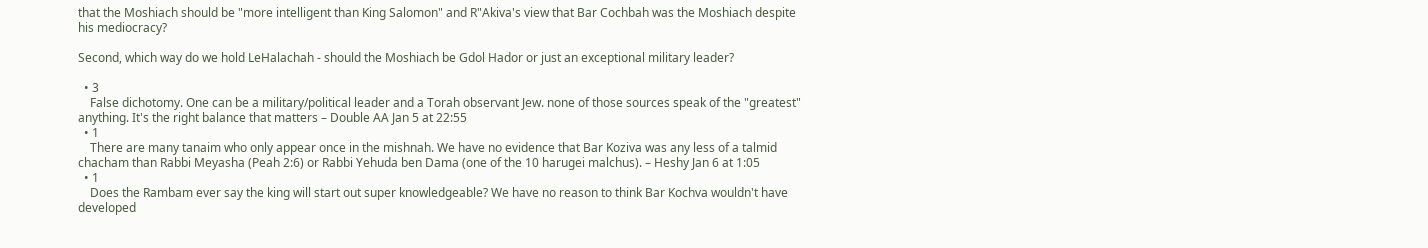that the Moshiach should be "more intelligent than King Salomon" and R"Akiva's view that Bar Cochbah was the Moshiach despite his mediocracy?

Second, which way do we hold LeHalachah - should the Moshiach be Gdol Hador or just an exceptional military leader?

  • 3
    False dichotomy. One can be a military/political leader and a Torah observant Jew. none of those sources speak of the "greatest" anything. It's the right balance that matters – Double AA Jan 5 at 22:55
  • 1
    There are many tanaim who only appear once in the mishnah. We have no evidence that Bar Koziva was any less of a talmid chacham than Rabbi Meyasha (Peah 2:6) or Rabbi Yehuda ben Dama (one of the 10 harugei malchus). – Heshy Jan 6 at 1:05
  • 1
    Does the Rambam ever say the king will start out super knowledgeable? We have no reason to think Bar Kochva wouldn't have developed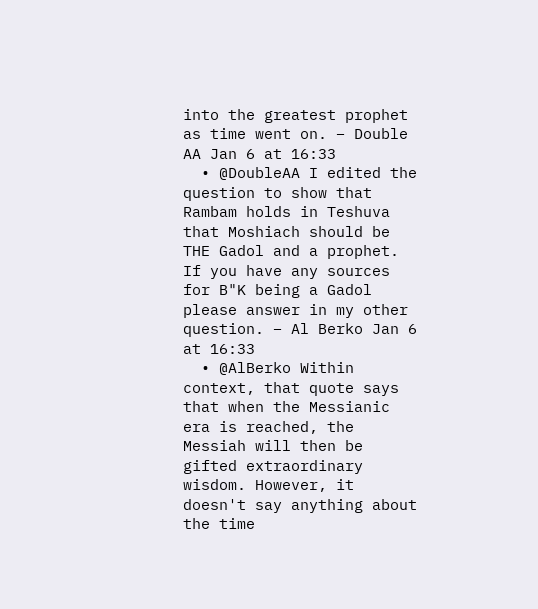into the greatest prophet as time went on. – Double AA Jan 6 at 16:33
  • @DoubleAA I edited the question to show that Rambam holds in Teshuva that Moshiach should be THE Gadol and a prophet. If you have any sources for B"K being a Gadol please answer in my other question. – Al Berko Jan 6 at 16:33
  • @AlBerko Within context, that quote says that when the Messianic era is reached, the Messiah will then be gifted extraordinary wisdom. However, it doesn't say anything about the time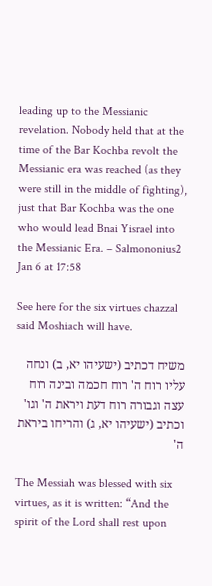leading up to the Messianic revelation. Nobody held that at the time of the Bar Kochba revolt the Messianic era was reached (as they were still in the middle of fighting), just that Bar Kochba was the one who would lead Bnai Yisrael into the Messianic Era. – Salmononius2 Jan 6 at 17:58

See here for the six virtues chazzal said Moshiach will have.

משיח דכתיב (ישעיהו יא, ב) ונחה עליו רוח ה' רוח חכמה ובינה רוח עצה וגבורה רוח דעת ויראת ה' וגו' וכתיב (ישעיהו יא, ג) והריחו ביראת ה'

The Messiah was blessed with six virtues, as it is written: “And the spirit of the Lord shall rest upon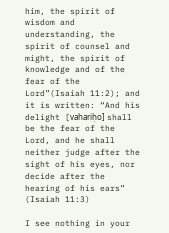him, the spirit of wisdom and understanding, the spirit of counsel and might, the spirit of knowledge and of the fear of the Lord”(Isaiah 11:2); and it is written: “And his delight [vahariḥo] shall be the fear of the Lord, and he shall neither judge after the sight of his eyes, nor decide after the hearing of his ears” (Isaiah 11:3)

I see nothing in your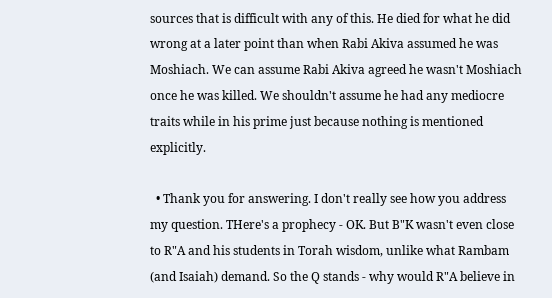sources that is difficult with any of this. He died for what he did wrong at a later point than when Rabi Akiva assumed he was Moshiach. We can assume Rabi Akiva agreed he wasn't Moshiach once he was killed. We shouldn't assume he had any mediocre traits while in his prime just because nothing is mentioned explicitly.

  • Thank you for answering. I don't really see how you address my question. THere's a prophecy - OK. But B"K wasn't even close to R"A and his students in Torah wisdom, unlike what Rambam (and Isaiah) demand. So the Q stands - why would R"A believe in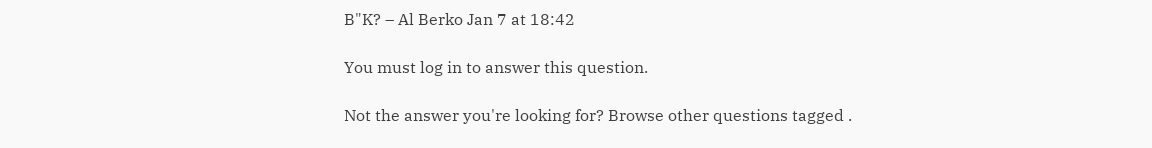B"K? – Al Berko Jan 7 at 18:42

You must log in to answer this question.

Not the answer you're looking for? Browse other questions tagged .